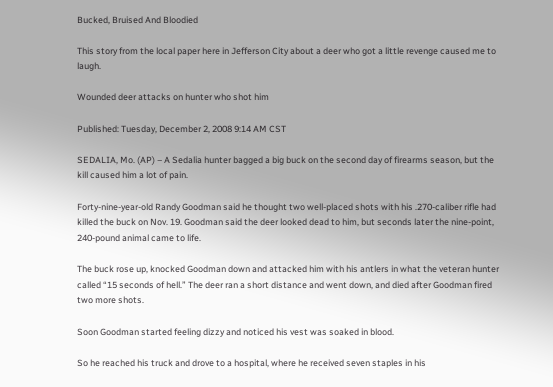Bucked, Bruised And Bloodied

This story from the local paper here in Jefferson City about a deer who got a little revenge caused me to laugh.

Wounded deer attacks on hunter who shot him

Published: Tuesday, December 2, 2008 9:14 AM CST

SEDALIA, Mo. (AP) – A Sedalia hunter bagged a big buck on the second day of firearms season, but the kill caused him a lot of pain.

Forty-nine-year-old Randy Goodman said he thought two well-placed shots with his .270-caliber rifle had killed the buck on Nov. 19. Goodman said the deer looked dead to him, but seconds later the nine-point, 240-pound animal came to life.

The buck rose up, knocked Goodman down and attacked him with his antlers in what the veteran hunter called “15 seconds of hell.” The deer ran a short distance and went down, and died after Goodman fired two more shots.

Soon Goodman started feeling dizzy and noticed his vest was soaked in blood.

So he reached his truck and drove to a hospital, where he received seven staples in his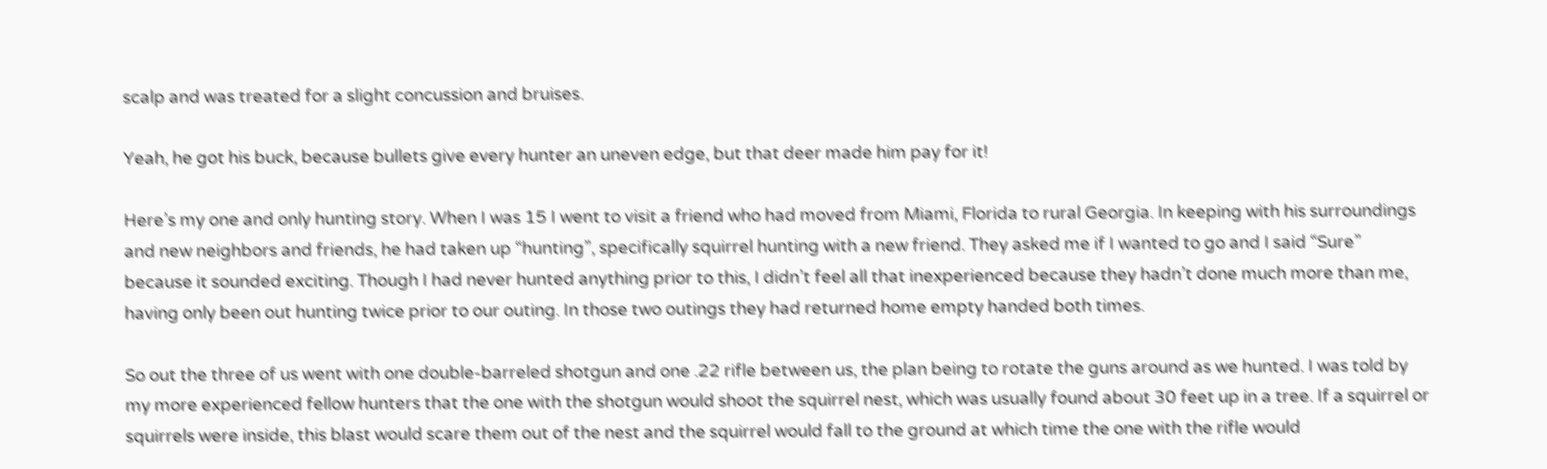scalp and was treated for a slight concussion and bruises.

Yeah, he got his buck, because bullets give every hunter an uneven edge, but that deer made him pay for it!

Here’s my one and only hunting story. When I was 15 I went to visit a friend who had moved from Miami, Florida to rural Georgia. In keeping with his surroundings and new neighbors and friends, he had taken up “hunting”, specifically squirrel hunting with a new friend. They asked me if I wanted to go and I said “Sure” because it sounded exciting. Though I had never hunted anything prior to this, I didn’t feel all that inexperienced because they hadn’t done much more than me, having only been out hunting twice prior to our outing. In those two outings they had returned home empty handed both times.

So out the three of us went with one double-barreled shotgun and one .22 rifle between us, the plan being to rotate the guns around as we hunted. I was told by my more experienced fellow hunters that the one with the shotgun would shoot the squirrel nest, which was usually found about 30 feet up in a tree. If a squirrel or squirrels were inside, this blast would scare them out of the nest and the squirrel would fall to the ground at which time the one with the rifle would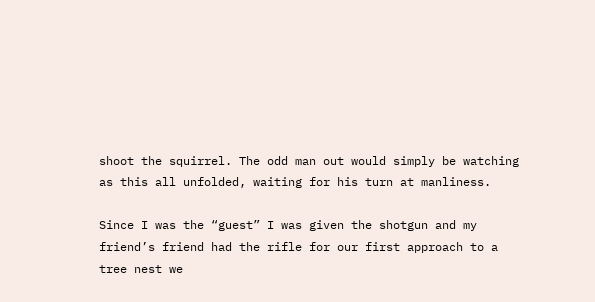shoot the squirrel. The odd man out would simply be watching as this all unfolded, waiting for his turn at manliness.

Since I was the “guest” I was given the shotgun and my friend’s friend had the rifle for our first approach to a tree nest we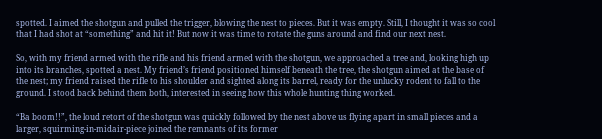spotted. I aimed the shotgun and pulled the trigger, blowing the nest to pieces. But it was empty. Still, I thought it was so cool that I had shot at “something” and hit it! But now it was time to rotate the guns around and find our next nest.

So, with my friend armed with the rifle and his friend armed with the shotgun, we approached a tree and, looking high up into its branches, spotted a nest. My friend’s friend positioned himself beneath the tree, the shotgun aimed at the base of the nest; my friend raised the rifle to his shoulder and sighted along its barrel, ready for the unlucky rodent to fall to the ground. I stood back behind them both, interested in seeing how this whole hunting thing worked.

“Ba boom!!”, the loud retort of the shotgun was quickly followed by the nest above us flying apart in small pieces and a larger, squirming-in-midair-piece joined the remnants of its former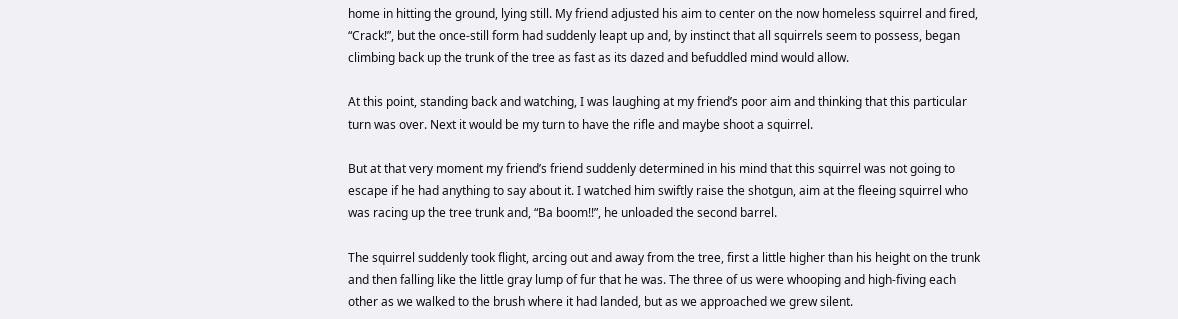home in hitting the ground, lying still. My friend adjusted his aim to center on the now homeless squirrel and fired, “Crack!”, but the once-still form had suddenly leapt up and, by instinct that all squirrels seem to possess, began climbing back up the trunk of the tree as fast as its dazed and befuddled mind would allow.

At this point, standing back and watching, I was laughing at my friend’s poor aim and thinking that this particular turn was over. Next it would be my turn to have the rifle and maybe shoot a squirrel.

But at that very moment my friend’s friend suddenly determined in his mind that this squirrel was not going to escape if he had anything to say about it. I watched him swiftly raise the shotgun, aim at the fleeing squirrel who was racing up the tree trunk and, “Ba boom!!”, he unloaded the second barrel.

The squirrel suddenly took flight, arcing out and away from the tree, first a little higher than his height on the trunk and then falling like the little gray lump of fur that he was. The three of us were whooping and high-fiving each other as we walked to the brush where it had landed, but as we approached we grew silent.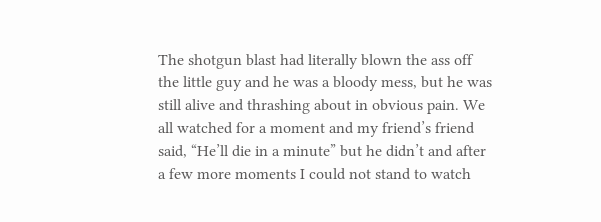The shotgun blast had literally blown the ass off the little guy and he was a bloody mess, but he was still alive and thrashing about in obvious pain. We all watched for a moment and my friend’s friend said, “He’ll die in a minute” but he didn’t and after a few more moments I could not stand to watch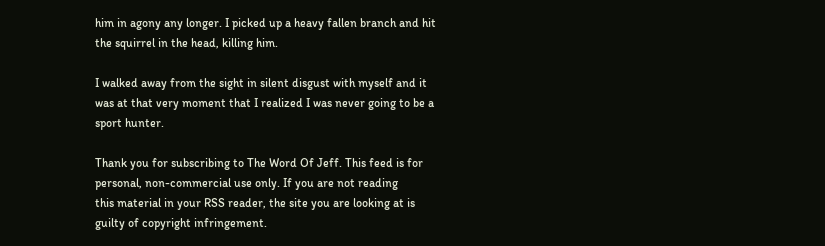him in agony any longer. I picked up a heavy fallen branch and hit the squirrel in the head, killing him.

I walked away from the sight in silent disgust with myself and it was at that very moment that I realized I was never going to be a sport hunter.

Thank you for subscribing to The Word Of Jeff. This feed is for personal, non-commercial use only. If you are not reading
this material in your RSS reader, the site you are looking at is guilty of copyright infringement.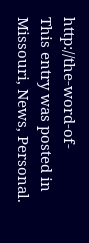http://the-word-of-
This entry was posted in Missouri, News, Personal.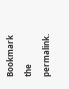Bookmark the permalink.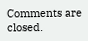Comments are closed.